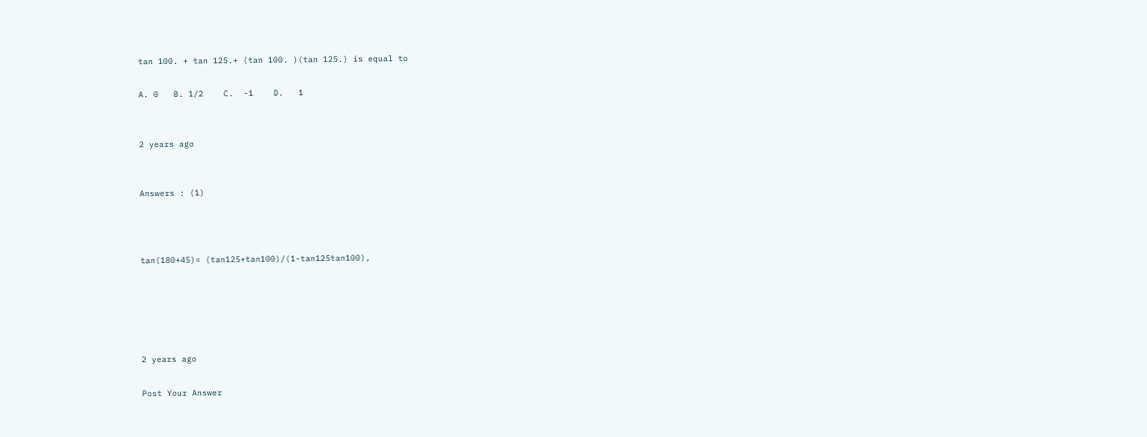tan 100. + tan 125.+ (tan 100. )(tan 125.) is equal to

A. 0   B. 1/2    C.  -1    D.   1


2 years ago


Answers : (1)



tan(180+45)= (tan125+tan100)/(1-tan125tan100),





2 years ago

Post Your Answer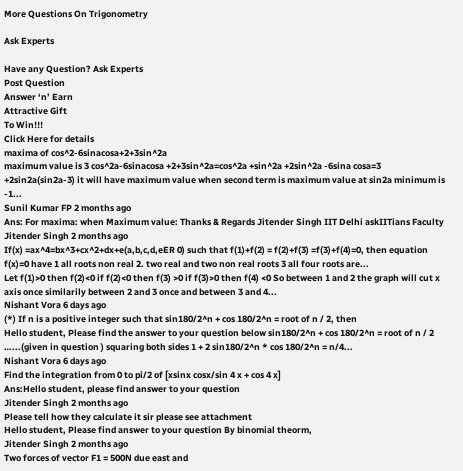More Questions On Trigonometry

Ask Experts

Have any Question? Ask Experts
Post Question
Answer ‘n’ Earn
Attractive Gift
To Win!!!
Click Here for details
maxima of cos^2-6sinacosa+2+3sin^2a
maximum value is 3 cos^2a-6sinacosa +2+3sin^2a=cos^2a +sin^2a +2sin^2a -6sina cosa=3 +2sin2a(sin2a-3) it will have maximum value when second term is maximum value at sin2a minimum is -1...
Sunil Kumar FP 2 months ago
Ans: For maxima: when Maximum value: Thanks & Regards Jitender Singh IIT Delhi askIITians Faculty
Jitender Singh 2 months ago
If(x) =ax^4=bx^3+cx^2+dx+e(a,b,c,d,eER 0) such that f(1)+f(2) = f(2)+f(3) =f(3)+f(4)=0, then equation f(x)=0 have 1 all roots non real 2. two real and two non real roots 3 all four roots are...
Let f(1)>0 then f(2)<0 if f(2)<0 then f(3) >0 if f(3)>0 then f(4) <0 So between 1 and 2 the graph will cut x axis once similarily between 2 and 3 once and between 3 and 4...
Nishant Vora 6 days ago
(*) If n is a positive integer such that sin180/2^n + cos 180/2^n = root of n / 2, then
Hello student, Please find the answer to your question below sin180/2^n + cos 180/2^n = root of n / 2 …...(given in question ) squaring both sides 1 + 2 sin180/2^n * cos 180/2^n = n/4...
Nishant Vora 6 days ago
Find the integration from 0 to pi/2 of [xsinx cosx/sin 4 x + cos 4 x]
Ans:Hello student, please find answer to your question
Jitender Singh 2 months ago
Please tell how they calculate it sir please see attachment
Hello student, Please find answer to your question By binomial theorm,
Jitender Singh 2 months ago
Two forces of vector F1 = 500N due east and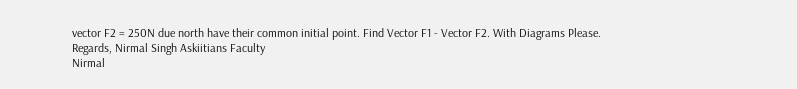vector F2 = 250N due north have their common initial point. Find Vector F1 - Vector F2. With Diagrams Please.
Regards, Nirmal Singh Askiitians Faculty
Nirmal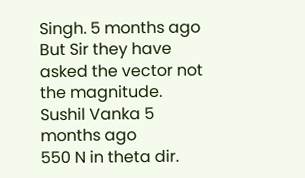Singh. 5 months ago
But Sir they have asked the vector not the magnitude.
Sushil Vanka 5 months ago
550 N in theta dir.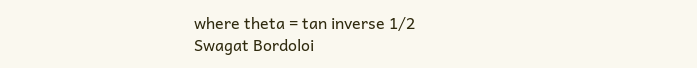where theta = tan inverse 1/2
Swagat Bordoloi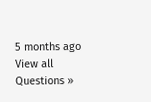5 months ago
View all Questions »